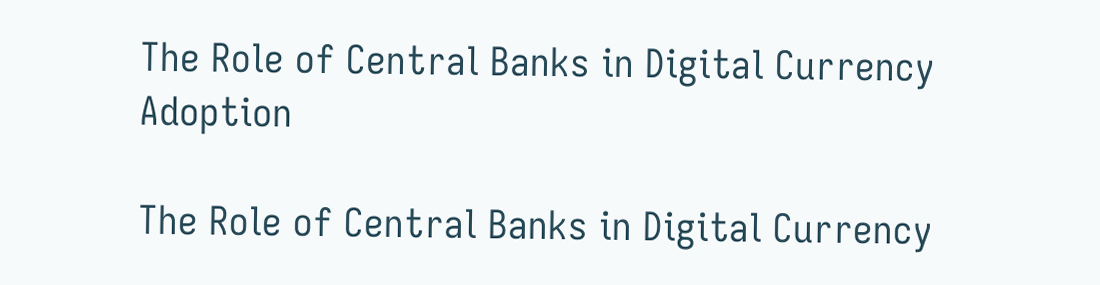The Role of Central Banks in Digital Currency Adoption

The Role of Central Banks in Digital Currency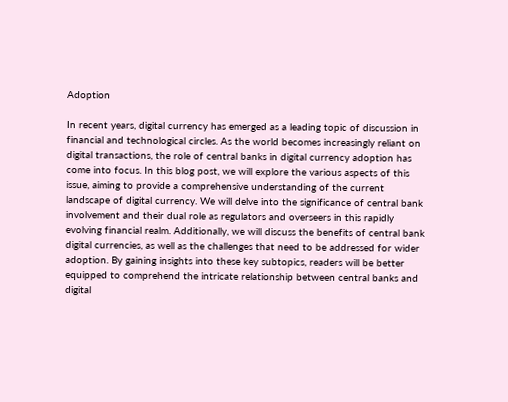Adoption

In recent years, digital currency has emerged as a leading topic of discussion in financial and technological circles. As the world becomes increasingly reliant on digital transactions, the role of central banks in digital currency adoption has come into focus. In this blog post, we will explore the various aspects of this issue, aiming to provide a comprehensive understanding of the current landscape of digital currency. We will delve into the significance of central bank involvement and their dual role as regulators and overseers in this rapidly evolving financial realm. Additionally, we will discuss the benefits of central bank digital currencies, as well as the challenges that need to be addressed for wider adoption. By gaining insights into these key subtopics, readers will be better equipped to comprehend the intricate relationship between central banks and digital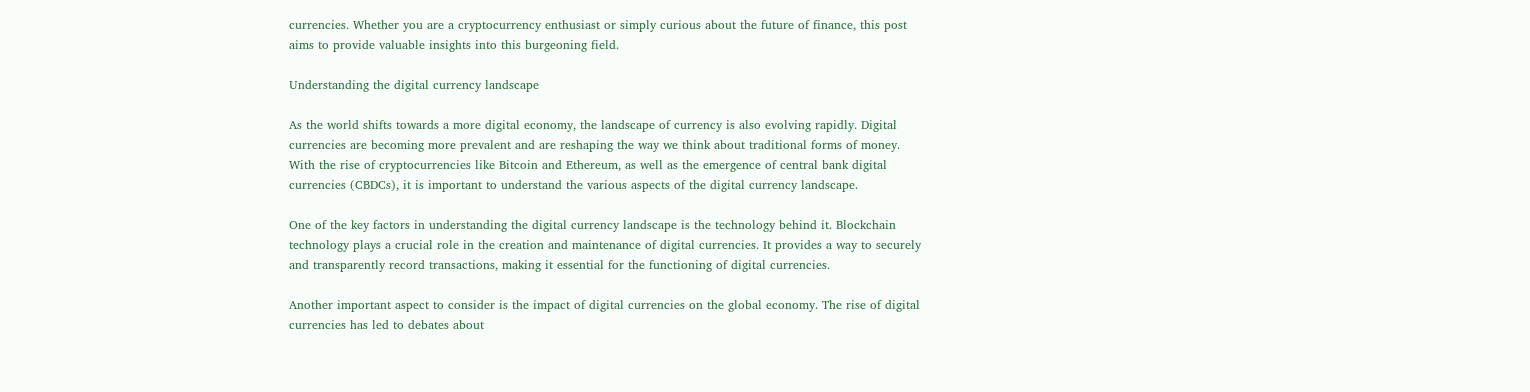currencies. Whether you are a cryptocurrency enthusiast or simply curious about the future of finance, this post aims to provide valuable insights into this burgeoning field.

Understanding the digital currency landscape

As the world shifts towards a more digital economy, the landscape of currency is also evolving rapidly. Digital currencies are becoming more prevalent and are reshaping the way we think about traditional forms of money. With the rise of cryptocurrencies like Bitcoin and Ethereum, as well as the emergence of central bank digital currencies (CBDCs), it is important to understand the various aspects of the digital currency landscape.

One of the key factors in understanding the digital currency landscape is the technology behind it. Blockchain technology plays a crucial role in the creation and maintenance of digital currencies. It provides a way to securely and transparently record transactions, making it essential for the functioning of digital currencies.

Another important aspect to consider is the impact of digital currencies on the global economy. The rise of digital currencies has led to debates about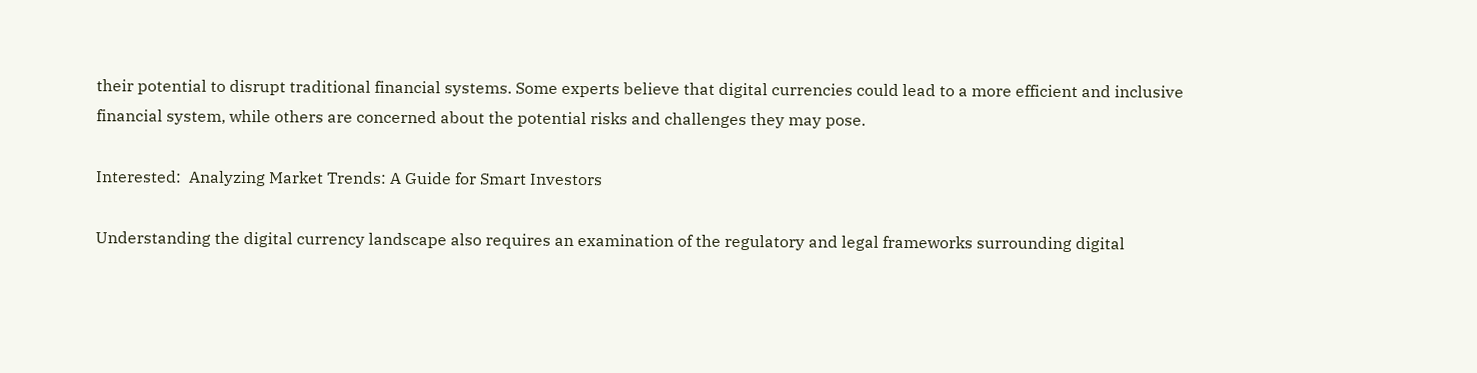their potential to disrupt traditional financial systems. Some experts believe that digital currencies could lead to a more efficient and inclusive financial system, while others are concerned about the potential risks and challenges they may pose.

Interested:  Analyzing Market Trends: A Guide for Smart Investors

Understanding the digital currency landscape also requires an examination of the regulatory and legal frameworks surrounding digital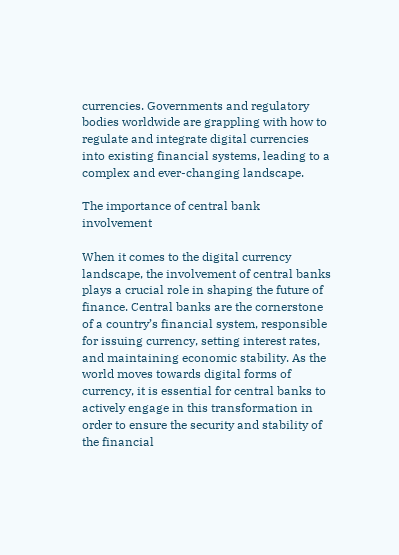currencies. Governments and regulatory bodies worldwide are grappling with how to regulate and integrate digital currencies into existing financial systems, leading to a complex and ever-changing landscape.

The importance of central bank involvement

When it comes to the digital currency landscape, the involvement of central banks plays a crucial role in shaping the future of finance. Central banks are the cornerstone of a country’s financial system, responsible for issuing currency, setting interest rates, and maintaining economic stability. As the world moves towards digital forms of currency, it is essential for central banks to actively engage in this transformation in order to ensure the security and stability of the financial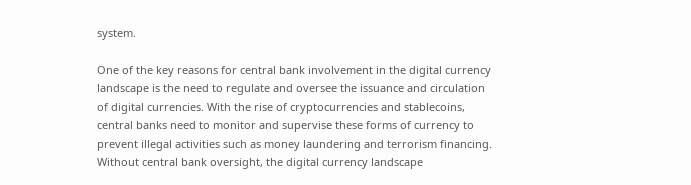system.

One of the key reasons for central bank involvement in the digital currency landscape is the need to regulate and oversee the issuance and circulation of digital currencies. With the rise of cryptocurrencies and stablecoins, central banks need to monitor and supervise these forms of currency to prevent illegal activities such as money laundering and terrorism financing. Without central bank oversight, the digital currency landscape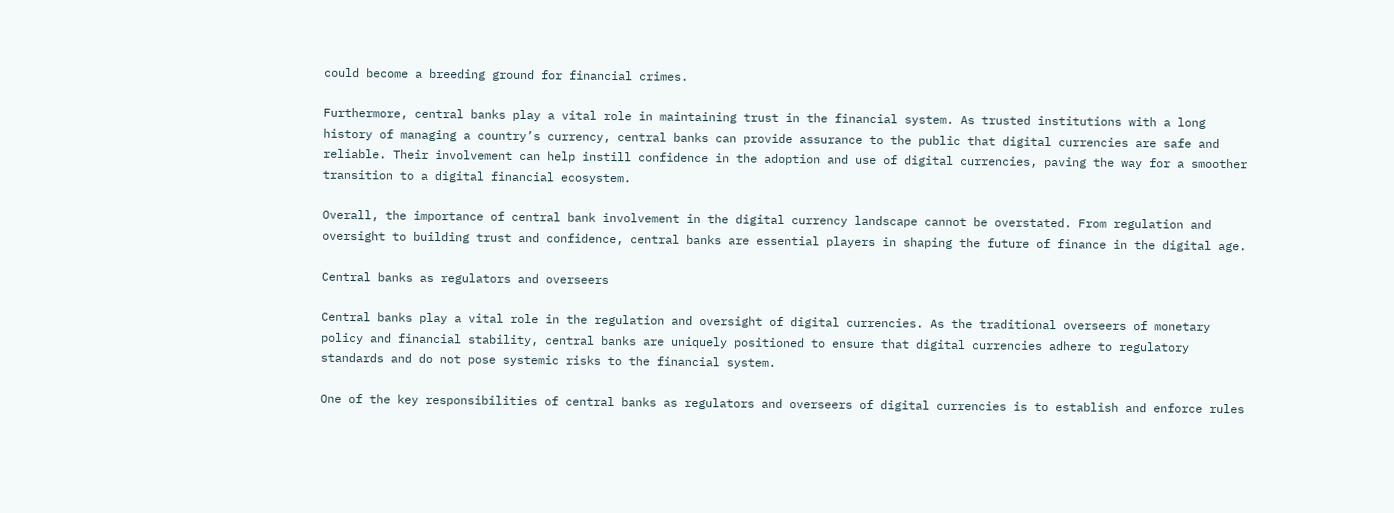could become a breeding ground for financial crimes.

Furthermore, central banks play a vital role in maintaining trust in the financial system. As trusted institutions with a long history of managing a country’s currency, central banks can provide assurance to the public that digital currencies are safe and reliable. Their involvement can help instill confidence in the adoption and use of digital currencies, paving the way for a smoother transition to a digital financial ecosystem.

Overall, the importance of central bank involvement in the digital currency landscape cannot be overstated. From regulation and oversight to building trust and confidence, central banks are essential players in shaping the future of finance in the digital age.

Central banks as regulators and overseers

Central banks play a vital role in the regulation and oversight of digital currencies. As the traditional overseers of monetary policy and financial stability, central banks are uniquely positioned to ensure that digital currencies adhere to regulatory standards and do not pose systemic risks to the financial system.

One of the key responsibilities of central banks as regulators and overseers of digital currencies is to establish and enforce rules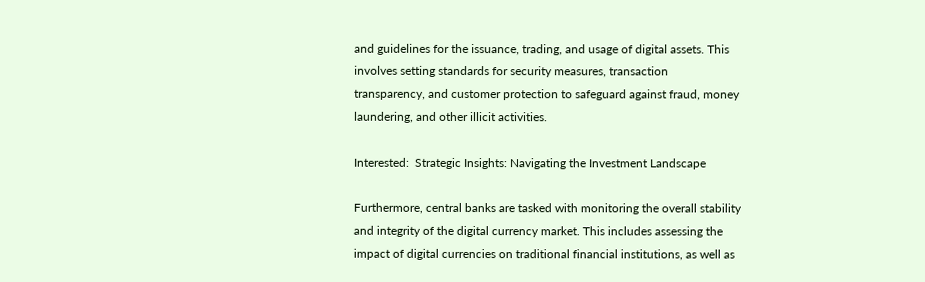and guidelines for the issuance, trading, and usage of digital assets. This involves setting standards for security measures, transaction transparency, and customer protection to safeguard against fraud, money laundering, and other illicit activities.

Interested:  Strategic Insights: Navigating the Investment Landscape

Furthermore, central banks are tasked with monitoring the overall stability and integrity of the digital currency market. This includes assessing the impact of digital currencies on traditional financial institutions, as well as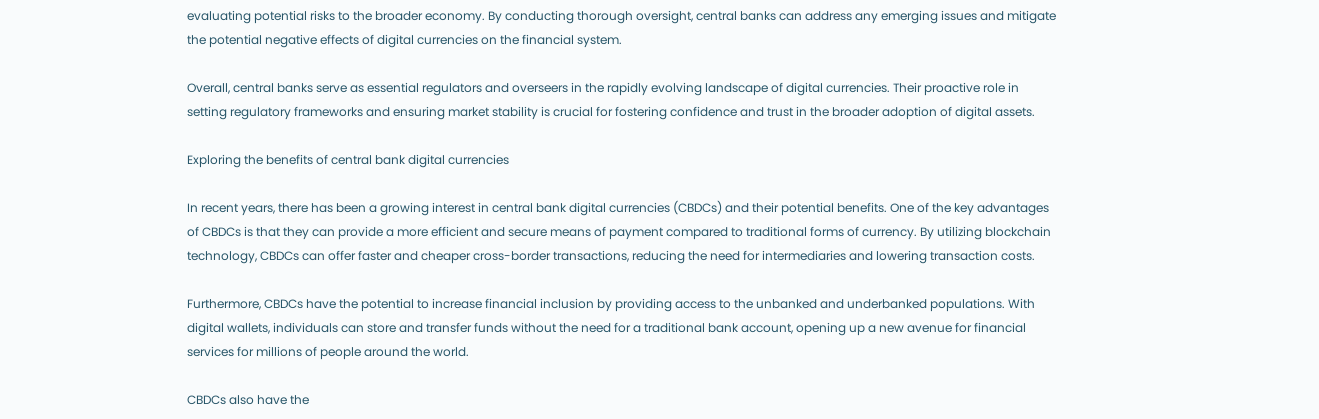evaluating potential risks to the broader economy. By conducting thorough oversight, central banks can address any emerging issues and mitigate the potential negative effects of digital currencies on the financial system.

Overall, central banks serve as essential regulators and overseers in the rapidly evolving landscape of digital currencies. Their proactive role in setting regulatory frameworks and ensuring market stability is crucial for fostering confidence and trust in the broader adoption of digital assets.

Exploring the benefits of central bank digital currencies

In recent years, there has been a growing interest in central bank digital currencies (CBDCs) and their potential benefits. One of the key advantages of CBDCs is that they can provide a more efficient and secure means of payment compared to traditional forms of currency. By utilizing blockchain technology, CBDCs can offer faster and cheaper cross-border transactions, reducing the need for intermediaries and lowering transaction costs.

Furthermore, CBDCs have the potential to increase financial inclusion by providing access to the unbanked and underbanked populations. With digital wallets, individuals can store and transfer funds without the need for a traditional bank account, opening up a new avenue for financial services for millions of people around the world.

CBDCs also have the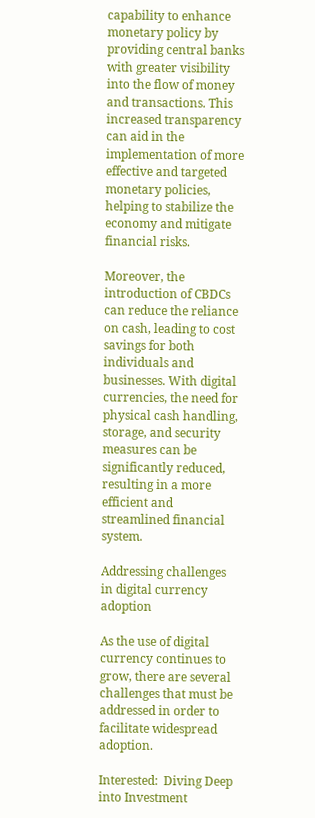capability to enhance monetary policy by providing central banks with greater visibility into the flow of money and transactions. This increased transparency can aid in the implementation of more effective and targeted monetary policies, helping to stabilize the economy and mitigate financial risks.

Moreover, the introduction of CBDCs can reduce the reliance on cash, leading to cost savings for both individuals and businesses. With digital currencies, the need for physical cash handling, storage, and security measures can be significantly reduced, resulting in a more efficient and streamlined financial system.

Addressing challenges in digital currency adoption

As the use of digital currency continues to grow, there are several challenges that must be addressed in order to facilitate widespread adoption.

Interested:  Diving Deep into Investment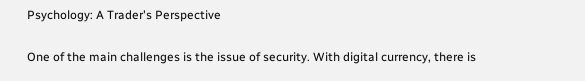Psychology: A Trader's Perspective

One of the main challenges is the issue of security. With digital currency, there is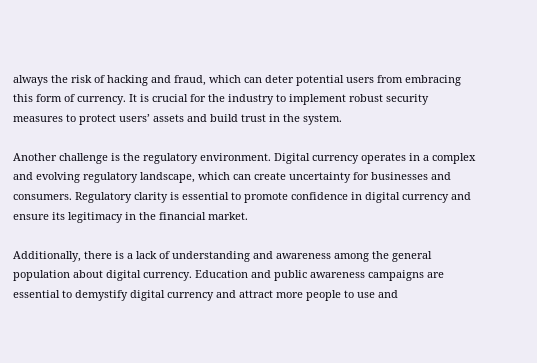always the risk of hacking and fraud, which can deter potential users from embracing this form of currency. It is crucial for the industry to implement robust security measures to protect users’ assets and build trust in the system.

Another challenge is the regulatory environment. Digital currency operates in a complex and evolving regulatory landscape, which can create uncertainty for businesses and consumers. Regulatory clarity is essential to promote confidence in digital currency and ensure its legitimacy in the financial market.

Additionally, there is a lack of understanding and awareness among the general population about digital currency. Education and public awareness campaigns are essential to demystify digital currency and attract more people to use and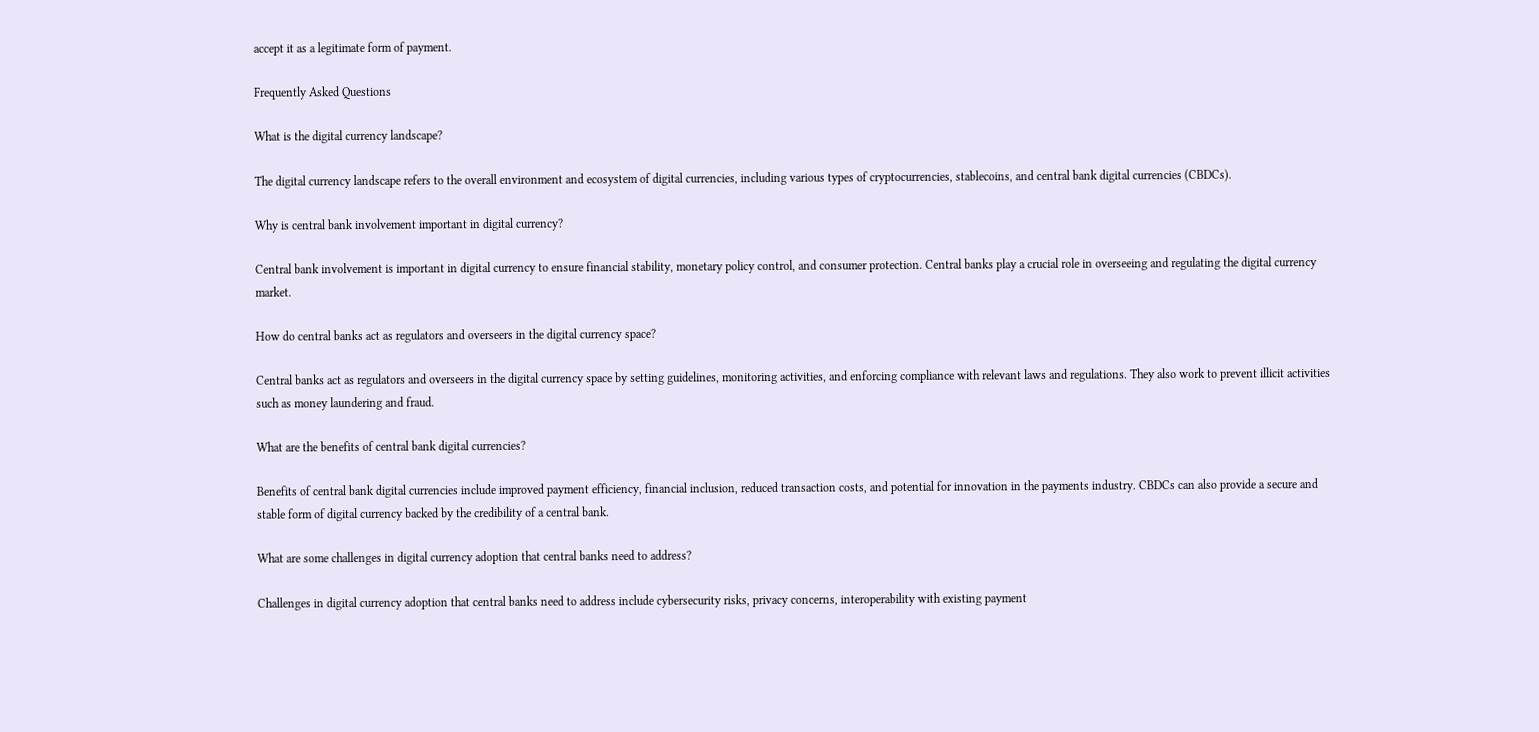accept it as a legitimate form of payment.

Frequently Asked Questions

What is the digital currency landscape?

The digital currency landscape refers to the overall environment and ecosystem of digital currencies, including various types of cryptocurrencies, stablecoins, and central bank digital currencies (CBDCs).

Why is central bank involvement important in digital currency?

Central bank involvement is important in digital currency to ensure financial stability, monetary policy control, and consumer protection. Central banks play a crucial role in overseeing and regulating the digital currency market.

How do central banks act as regulators and overseers in the digital currency space?

Central banks act as regulators and overseers in the digital currency space by setting guidelines, monitoring activities, and enforcing compliance with relevant laws and regulations. They also work to prevent illicit activities such as money laundering and fraud.

What are the benefits of central bank digital currencies?

Benefits of central bank digital currencies include improved payment efficiency, financial inclusion, reduced transaction costs, and potential for innovation in the payments industry. CBDCs can also provide a secure and stable form of digital currency backed by the credibility of a central bank.

What are some challenges in digital currency adoption that central banks need to address?

Challenges in digital currency adoption that central banks need to address include cybersecurity risks, privacy concerns, interoperability with existing payment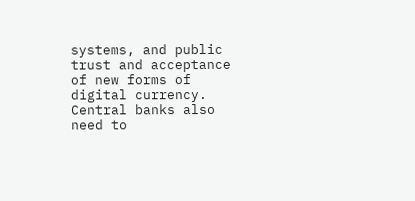systems, and public trust and acceptance of new forms of digital currency. Central banks also need to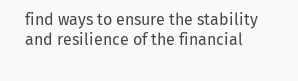find ways to ensure the stability and resilience of the financial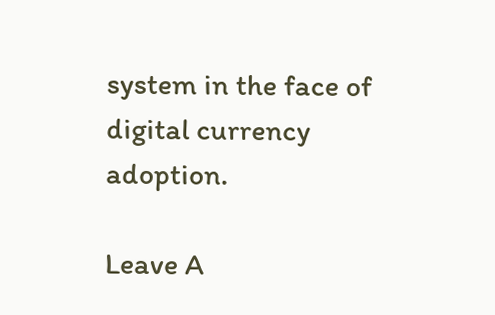system in the face of digital currency adoption.

Leave A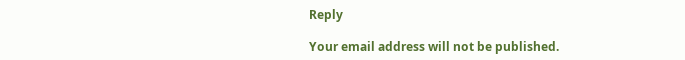Reply

Your email address will not be published.